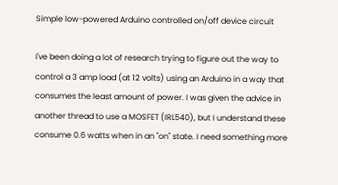Simple low-powered Arduino controlled on/off device circuit

I've been doing a lot of research trying to figure out the way to control a 3 amp load (at 12 volts) using an Arduino in a way that consumes the least amount of power. I was given the advice in another thread to use a MOSFET (IRL540), but I understand these consume 0.6 watts when in an "on" state. I need something more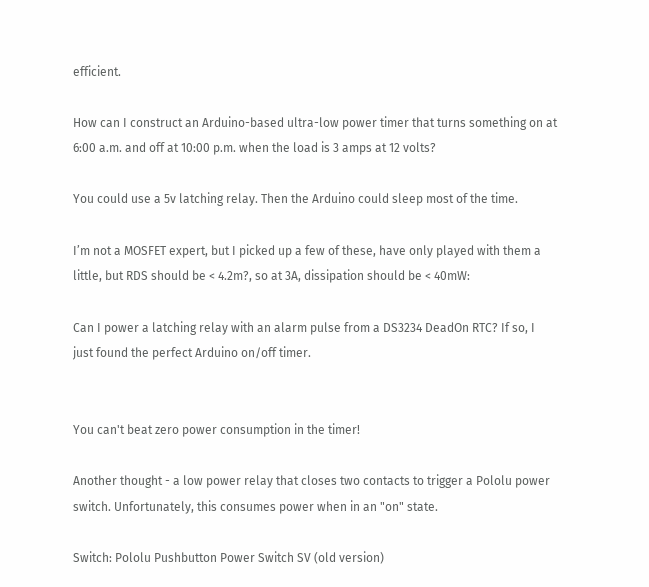efficient.

How can I construct an Arduino-based ultra-low power timer that turns something on at 6:00 a.m. and off at 10:00 p.m. when the load is 3 amps at 12 volts?

You could use a 5v latching relay. Then the Arduino could sleep most of the time.

I’m not a MOSFET expert, but I picked up a few of these, have only played with them a little, but RDS should be < 4.2m?, so at 3A, dissipation should be < 40mW:

Can I power a latching relay with an alarm pulse from a DS3234 DeadOn RTC? If so, I just found the perfect Arduino on/off timer.


You can't beat zero power consumption in the timer!

Another thought - a low power relay that closes two contacts to trigger a Pololu power switch. Unfortunately, this consumes power when in an "on" state.

Switch: Pololu Pushbutton Power Switch SV (old version)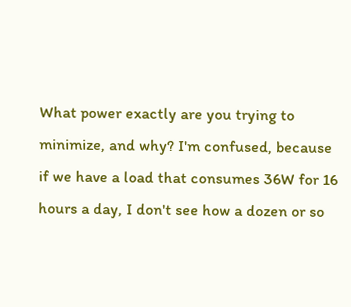What power exactly are you trying to minimize, and why? I'm confused, because if we have a load that consumes 36W for 16 hours a day, I don't see how a dozen or so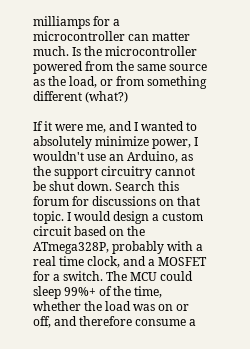milliamps for a microcontroller can matter much. Is the microcontroller powered from the same source as the load, or from something different (what?)

If it were me, and I wanted to absolutely minimize power, I wouldn't use an Arduino, as the support circuitry cannot be shut down. Search this forum for discussions on that topic. I would design a custom circuit based on the ATmega328P, probably with a real time clock, and a MOSFET for a switch. The MCU could sleep 99%+ of the time, whether the load was on or off, and therefore consume a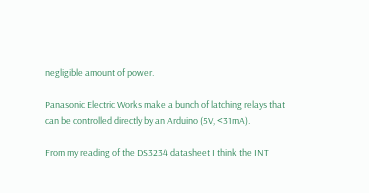negligible amount of power.

Panasonic Electric Works make a bunch of latching relays that can be controlled directly by an Arduino (5V, <31mA).

From my reading of the DS3234 datasheet I think the INT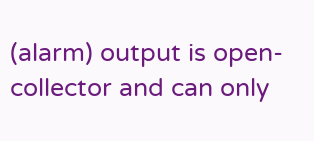(alarm) output is open-collector and can only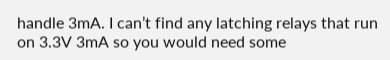handle 3mA. I can’t find any latching relays that run on 3.3V 3mA so you would need some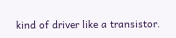kind of driver like a transistor.